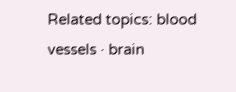Related topics: blood vessels · brain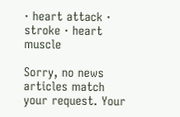· heart attack · stroke · heart muscle

Sorry, no news articles match your request. Your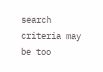search criteria may be too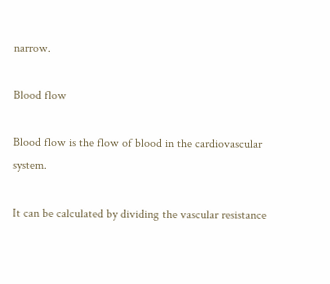narrow.

Blood flow

Blood flow is the flow of blood in the cardiovascular system.

It can be calculated by dividing the vascular resistance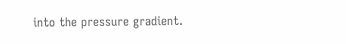into the pressure gradient.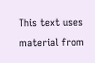This text uses material from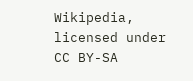Wikipedia, licensed under CC BY-SA